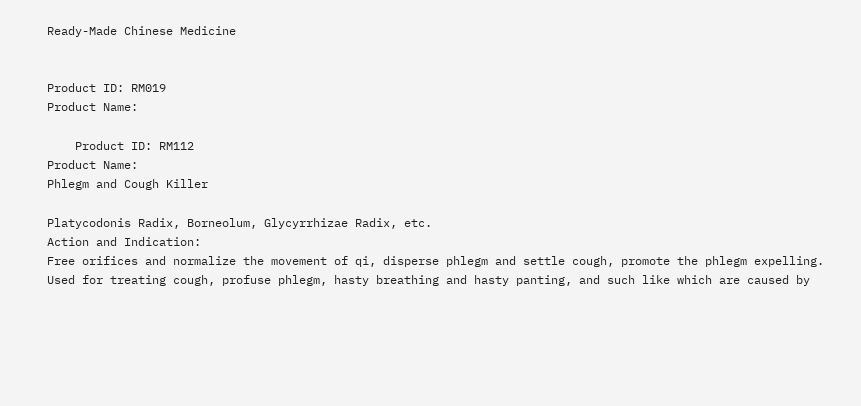Ready-Made Chinese Medicine


Product ID: RM019
Product Name:

    Product ID: RM112
Product Name:
Phlegm and Cough Killer

Platycodonis Radix, Borneolum, Glycyrrhizae Radix, etc.
Action and Indication:
Free orifices and normalize the movement of qi, disperse phlegm and settle cough, promote the phlegm expelling. Used for treating cough, profuse phlegm, hasty breathing and hasty panting, and such like which are caused by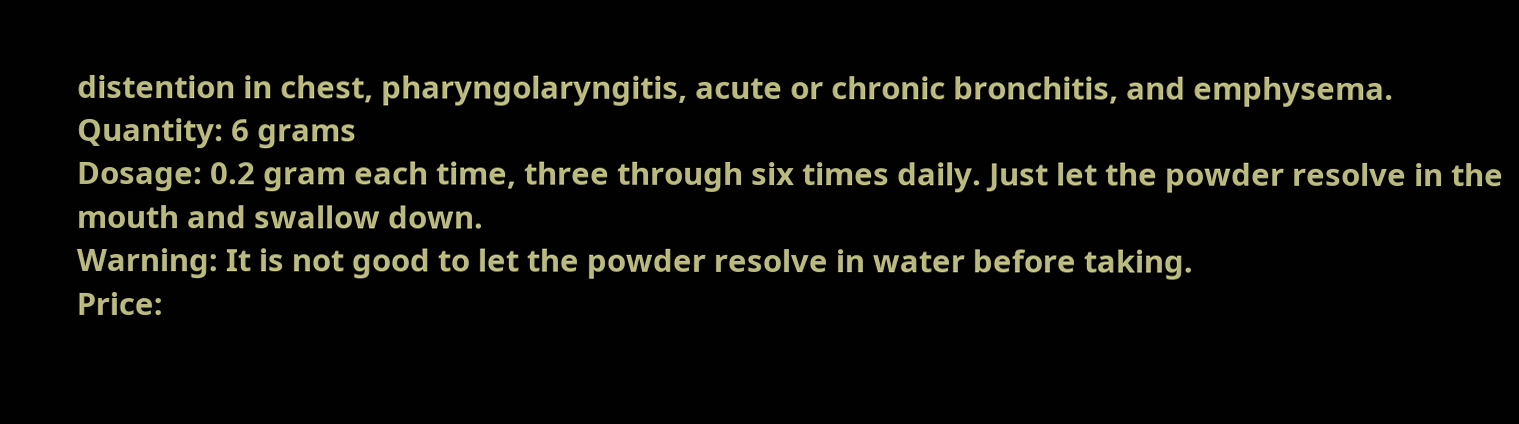distention in chest, pharyngolaryngitis, acute or chronic bronchitis, and emphysema.
Quantity: 6 grams
Dosage: 0.2 gram each time, three through six times daily. Just let the powder resolve in the mouth and swallow down.
Warning: It is not good to let the powder resolve in water before taking.
Price: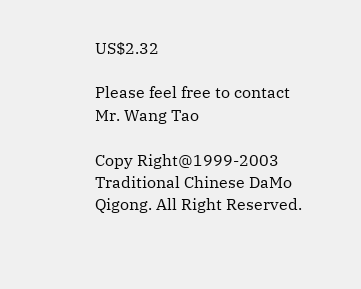US$2.32

Please feel free to contact
Mr. Wang Tao

Copy Right@1999-2003 Traditional Chinese DaMo Qigong. All Right Reserved.